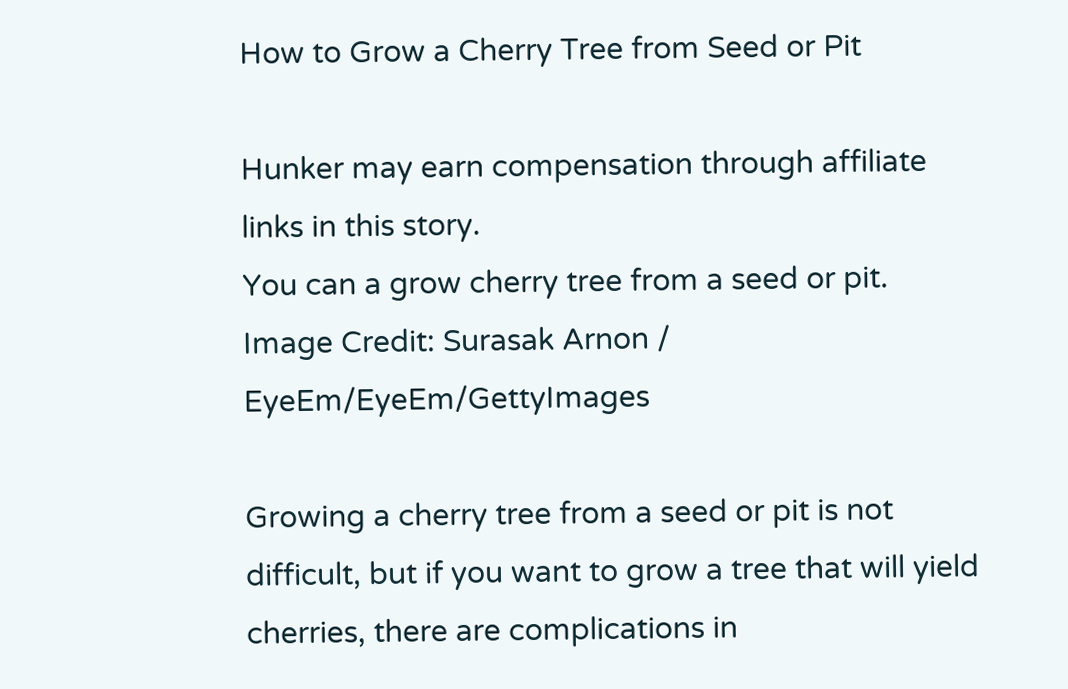How to Grow a Cherry Tree from Seed or Pit

Hunker may earn compensation through affiliate links in this story.
You can a grow cherry tree from a seed or pit.
Image Credit: Surasak Arnon / EyeEm/EyeEm/GettyImages

Growing a cherry tree from a seed or pit is not difficult, but if you want to grow a tree that will yield cherries, there are complications in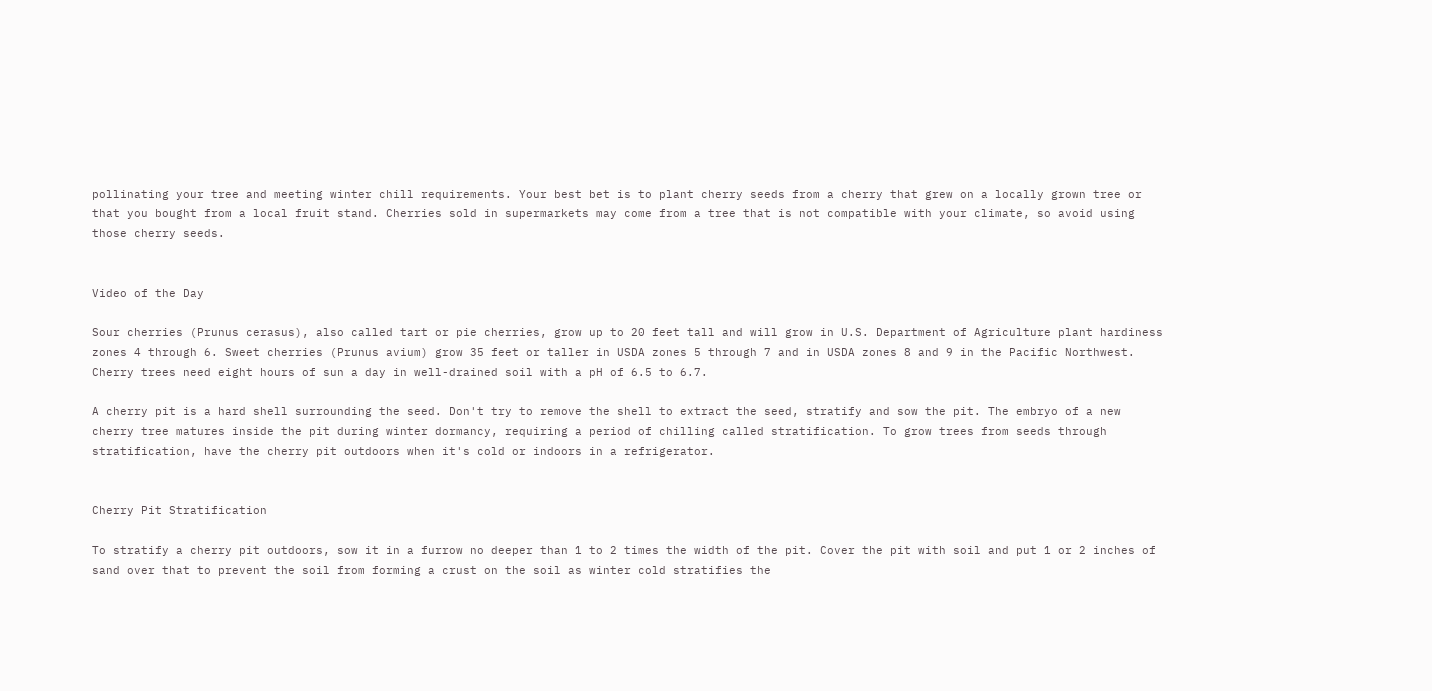pollinating your tree and meeting winter chill requirements. Your best bet is to plant cherry seeds from a cherry that grew on a locally grown tree or that you bought from a local fruit stand. Cherries sold in supermarkets may come from a tree that is not compatible with your climate, so avoid using those cherry seeds.


Video of the Day

Sour cherries (Prunus cerasus), also called tart or pie cherries, grow up to 20 feet tall and will grow in U.S. Department of Agriculture plant hardiness zones 4 through 6. Sweet cherries (Prunus avium) grow 35 feet or taller in USDA zones 5 through 7 and in USDA zones 8 and 9 in the Pacific Northwest. Cherry trees need eight hours of sun a day in well-drained soil with a pH of 6.5 to 6.7.

A cherry pit is a hard shell surrounding the seed. Don't try to remove the shell to extract the seed, stratify and sow the pit. The embryo of a new cherry tree matures inside the pit during winter dormancy, requiring a period of chilling called stratification. To grow trees from seeds through stratification, have the cherry pit outdoors when it's cold or indoors in a refrigerator.


Cherry Pit Stratification

To stratify a cherry pit outdoors, sow it in a furrow no deeper than 1 to 2 times the width of the pit. Cover the pit with soil and put 1 or 2 inches of sand over that to prevent the soil from forming a crust on the soil as winter cold stratifies the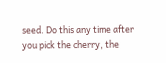seed. Do this any time after you pick the cherry, the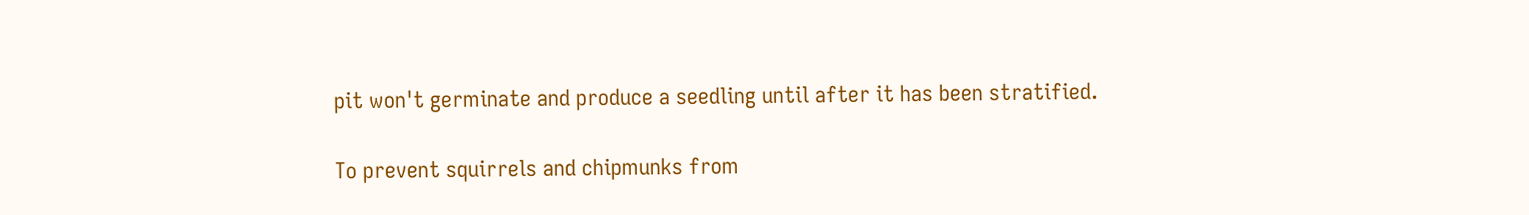pit won't germinate and produce a seedling until after it has been stratified.

To prevent squirrels and chipmunks from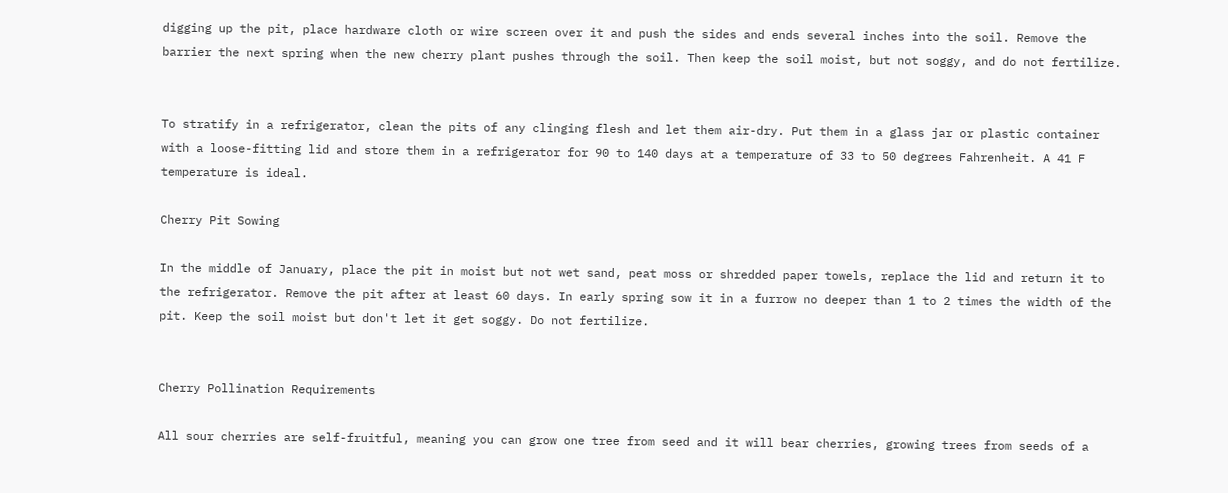digging up the pit, place hardware cloth or wire screen over it and push the sides and ends several inches into the soil. Remove the barrier the next spring when the new cherry plant pushes through the soil. Then keep the soil moist, but not soggy, and do not fertilize.


To stratify in a refrigerator, clean the pits of any clinging flesh and let them air-dry. Put them in a glass jar or plastic container with a loose-fitting lid and store them in a refrigerator for 90 to 140 days at a temperature of 33 to 50 degrees Fahrenheit. A 41 F temperature is ideal.

Cherry Pit Sowing

In the middle of January, place the pit in moist but not wet sand, peat moss or shredded paper towels, replace the lid and return it to the refrigerator. Remove the pit after at least 60 days. In early spring sow it in a furrow no deeper than 1 to 2 times the width of the pit. Keep the soil moist but don't let it get soggy. Do not fertilize.


Cherry Pollination Requirements

All sour cherries are self-fruitful, meaning you can grow one tree from seed and it will bear cherries, growing trees from seeds of a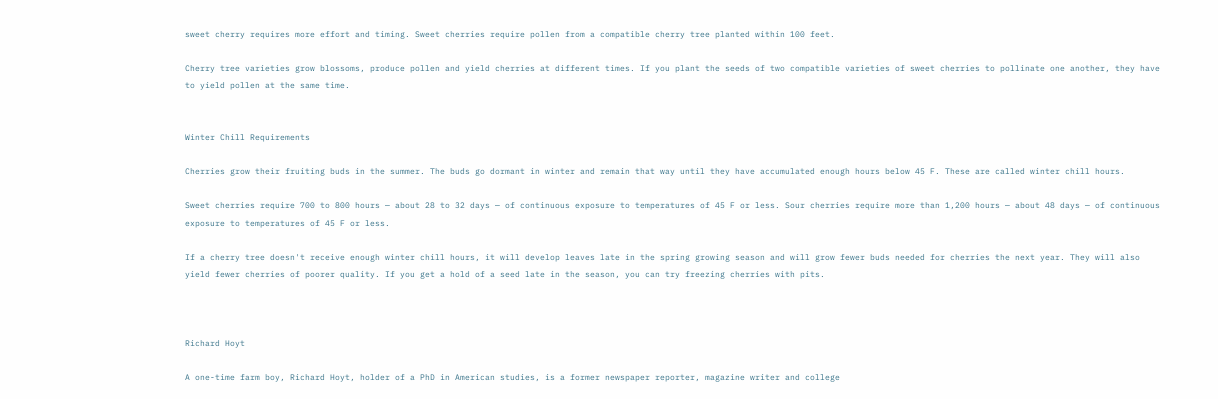sweet cherry requires more effort and timing. Sweet cherries require pollen from a compatible cherry tree planted within 100 feet.

Cherry tree varieties grow blossoms, produce pollen and yield cherries at different times. If you plant the seeds of two compatible varieties of sweet cherries to pollinate one another, they have to yield pollen at the same time.


Winter Chill Requirements

Cherries grow their fruiting buds in the summer. The buds go dormant in winter and remain that way until they have accumulated enough hours below 45 F. These are called winter chill hours.

Sweet cherries require 700 to 800 hours — about 28 to 32 days — of continuous exposure to temperatures of 45 F or less. Sour cherries require more than 1,200 hours — about 48 days — of continuous exposure to temperatures of 45 F or less.

If a cherry tree doesn't receive enough winter chill hours, it will develop leaves late in the spring growing season and will grow fewer buds needed for cherries the next year. They will also yield fewer cherries of poorer quality. If you get a hold of a seed late in the season, you can try freezing cherries with pits.



Richard Hoyt

A one-time farm boy, Richard Hoyt, holder of a PhD in American studies, is a former newspaper reporter, magazine writer and college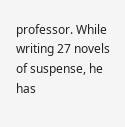professor. While writing 27 novels of suspense, he has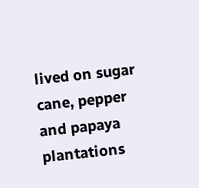lived on sugar cane, pepper and papaya plantations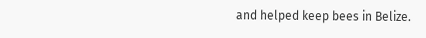and helped keep bees in Belize.